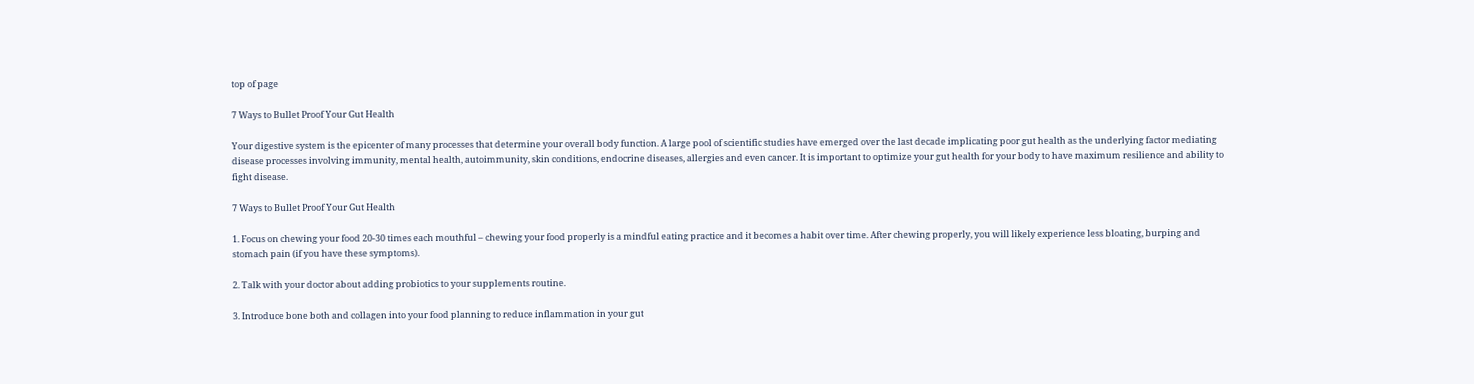top of page

7 Ways to Bullet Proof Your Gut Health

Your digestive system is the epicenter of many processes that determine your overall body function. A large pool of scientific studies have emerged over the last decade implicating poor gut health as the underlying factor mediating disease processes involving immunity, mental health, autoimmunity, skin conditions, endocrine diseases, allergies and even cancer. It is important to optimize your gut health for your body to have maximum resilience and ability to fight disease.

7 Ways to Bullet Proof Your Gut Health

1. Focus on chewing your food 20-30 times each mouthful – chewing your food properly is a mindful eating practice and it becomes a habit over time. After chewing properly, you will likely experience less bloating, burping and stomach pain (if you have these symptoms).

2. Talk with your doctor about adding probiotics to your supplements routine.

3. Introduce bone both and collagen into your food planning to reduce inflammation in your gut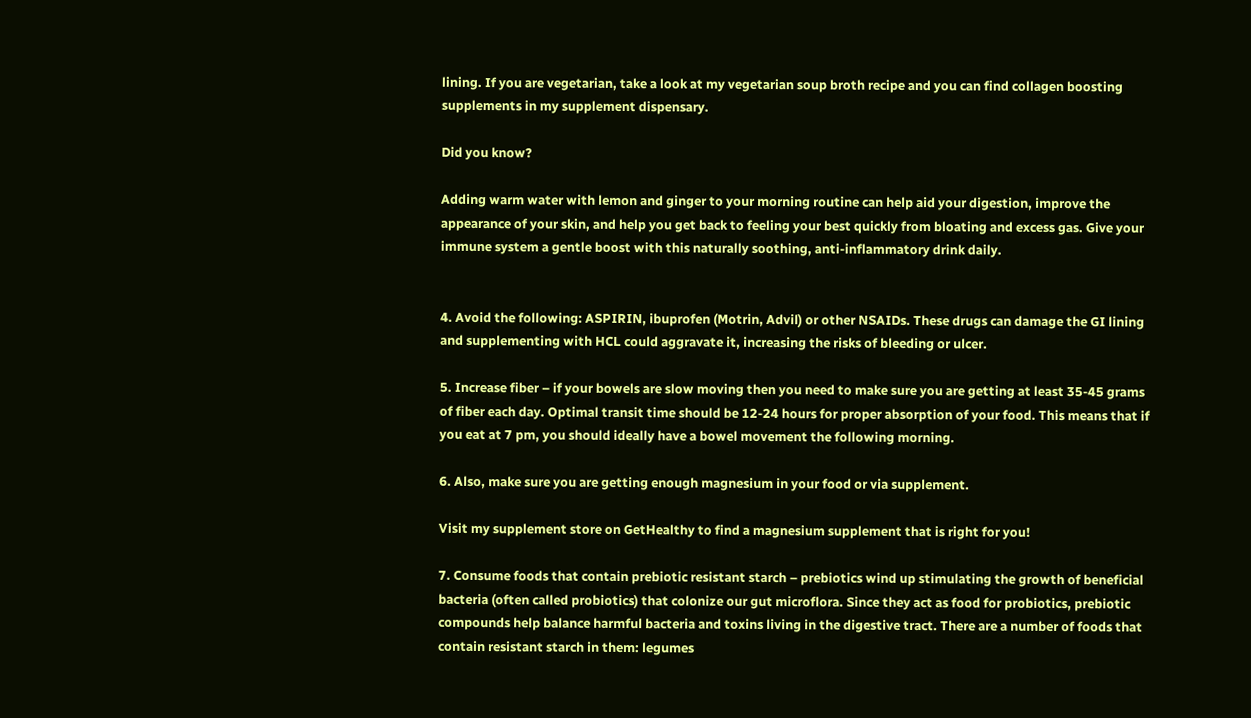lining. If you are vegetarian, take a look at my vegetarian soup broth recipe and you can find collagen boosting supplements in my supplement dispensary.

Did you know?

Adding warm water with lemon and ginger to your morning routine can help aid your digestion, improve the appearance of your skin, and help you get back to feeling your best quickly from bloating and excess gas. Give your immune system a gentle boost with this naturally soothing, anti-inflammatory drink daily.


4. Avoid the following: ASPIRIN, ibuprofen (Motrin, Advil) or other NSAIDs. These drugs can damage the GI lining and supplementing with HCL could aggravate it, increasing the risks of bleeding or ulcer.

5. Increase fiber – if your bowels are slow moving then you need to make sure you are getting at least 35-45 grams of fiber each day. Optimal transit time should be 12-24 hours for proper absorption of your food. This means that if you eat at 7 pm, you should ideally have a bowel movement the following morning.

6. Also, make sure you are getting enough magnesium in your food or via supplement.

Visit my supplement store on GetHealthy to find a magnesium supplement that is right for you!

7. Consume foods that contain prebiotic resistant starch – prebiotics wind up stimulating the growth of beneficial bacteria (often called probiotics) that colonize our gut microflora. Since they act as food for probiotics, prebiotic compounds help balance harmful bacteria and toxins living in the digestive tract. There are a number of foods that contain resistant starch in them: legumes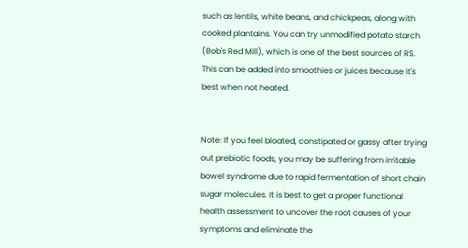such as lentils, white beans, and chickpeas, along with cooked plantains. You can try unmodified potato starch (Bob's Red Mill), which is one of the best sources of RS. This can be added into smoothies or juices because it's best when not heated.


Note: If you feel bloated, constipated or gassy after trying out prebiotic foods, you may be suffering from irritable bowel syndrome due to rapid fermentation of short chain sugar molecules. It is best to get a proper functional health assessment to uncover the root causes of your symptoms and eliminate the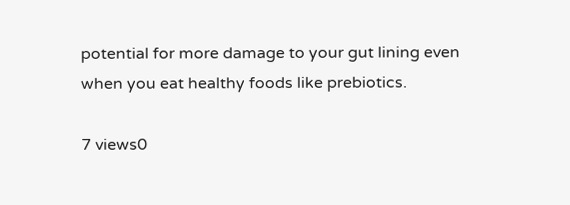potential for more damage to your gut lining even when you eat healthy foods like prebiotics.

7 views0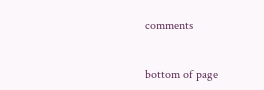comments


bottom of page